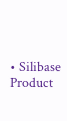• Silibase Product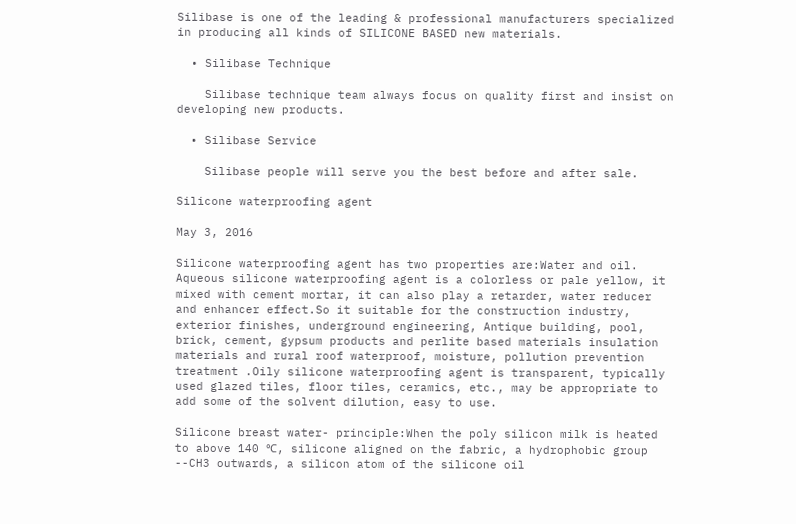Silibase is one of the leading & professional manufacturers specialized in producing all kinds of SILICONE BASED new materials.

  • Silibase Technique

    Silibase technique team always focus on quality first and insist on developing new products.

  • Silibase Service

    Silibase people will serve you the best before and after sale.

Silicone waterproofing agent

May 3, 2016

Silicone waterproofing agent has two properties are:Water and oil. Aqueous silicone waterproofing agent is a colorless or pale yellow, it mixed with cement mortar, it can also play a retarder, water reducer and enhancer effect.So it suitable for the construction industry, exterior finishes, underground engineering, Antique building, pool, brick, cement, gypsum products and perlite based materials insulation materials and rural roof waterproof, moisture, pollution prevention treatment .Oily silicone waterproofing agent is transparent, typically used glazed tiles, floor tiles, ceramics, etc., may be appropriate to add some of the solvent dilution, easy to use.

Silicone breast water- principle:When the poly silicon milk is heated to above 140 ℃, silicone aligned on the fabric, a hydrophobic group --CH3 outwards, a silicon atom of the silicone oil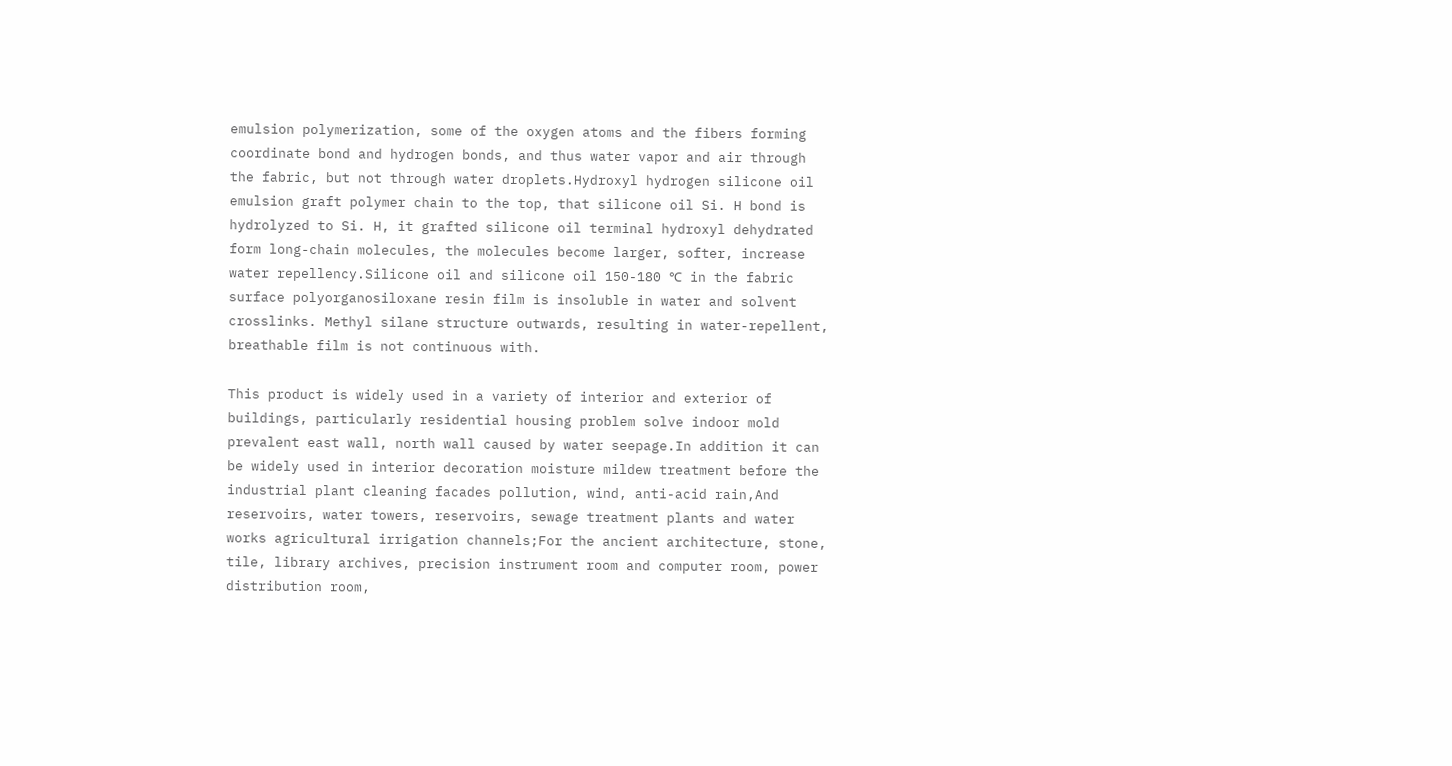emulsion polymerization, some of the oxygen atoms and the fibers forming coordinate bond and hydrogen bonds, and thus water vapor and air through the fabric, but not through water droplets.Hydroxyl hydrogen silicone oil emulsion graft polymer chain to the top, that silicone oil Si. H bond is hydrolyzed to Si. H, it grafted silicone oil terminal hydroxyl dehydrated form long-chain molecules, the molecules become larger, softer, increase water repellency.Silicone oil and silicone oil 150-180 ℃ in the fabric surface polyorganosiloxane resin film is insoluble in water and solvent crosslinks. Methyl silane structure outwards, resulting in water-repellent, breathable film is not continuous with.

This product is widely used in a variety of interior and exterior of buildings, particularly residential housing problem solve indoor mold prevalent east wall, north wall caused by water seepage.In addition it can be widely used in interior decoration moisture mildew treatment before the industrial plant cleaning facades pollution, wind, anti-acid rain,And reservoirs, water towers, reservoirs, sewage treatment plants and water works agricultural irrigation channels;For the ancient architecture, stone, tile, library archives, precision instrument room and computer room, power distribution room,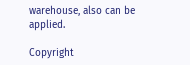warehouse, also can be applied.

Copyright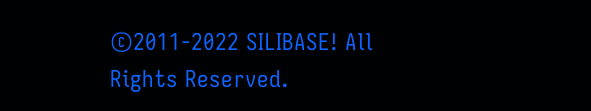©2011-2022 SILIBASE! All Rights Reserved.